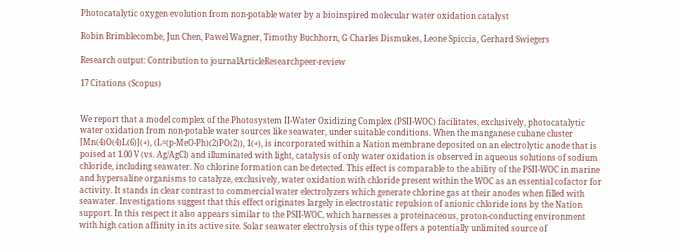Photocatalytic oxygen evolution from non-potable water by a bioinspired molecular water oxidation catalyst

Robin Brimblecombe, Jun Chen, Pawel Wagner, Timothy Buchhorn, G Charles Dismukes, Leone Spiccia, Gerhard Swiegers

Research output: Contribution to journalArticleResearchpeer-review

17 Citations (Scopus)


We report that a model complex of the Photosystem II-Water Oxidizing Complex (PSII-WOC) facilitates, exclusively, photocatalytic water oxidation from non-potable water sources like seawater, under suitable conditions. When the manganese cubane cluster [Mn(4)O(4)L(6)](+), (L=(p-MeO-Ph)(2)PO(2)), 1(+), is incorporated within a Nation membrane deposited on an electrolytic anode that is poised at 1.00 V (vs. Ag/AgCl) and illuminated with light, catalysis of only water oxidation is observed in aqueous solutions of sodium chloride, including seawater. No chlorine formation can be detected. This effect is comparable to the ability of the PSII-WOC in marine and hypersaline organisms to catalyze, exclusively, water oxidation with chloride present within the WOC as an essential cofactor for activity. It stands in clear contrast to commercial water electrolyzers which generate chlorine gas at their anodes when filled with seawater. Investigations suggest that this effect originates largely in electrostatic repulsion of anionic chloride ions by the Nation support. In this respect it also appears similar to the PSII-WOC, which harnesses a proteinaceous, proton-conducting environment with high cation affinity in its active site. Solar seawater electrolysis of this type offers a potentially unlimited source of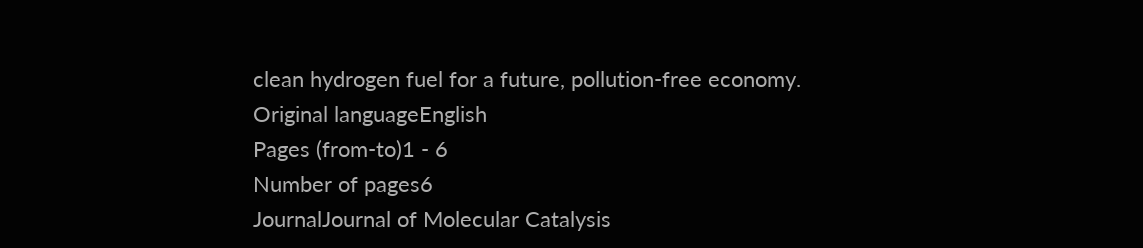clean hydrogen fuel for a future, pollution-free economy.
Original languageEnglish
Pages (from-to)1 - 6
Number of pages6
JournalJournal of Molecular Catalysis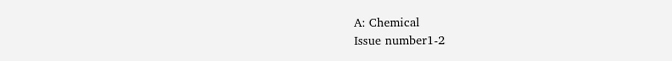A: Chemical
Issue number1-2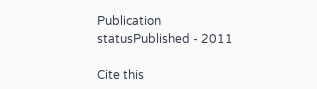Publication statusPublished - 2011

Cite this